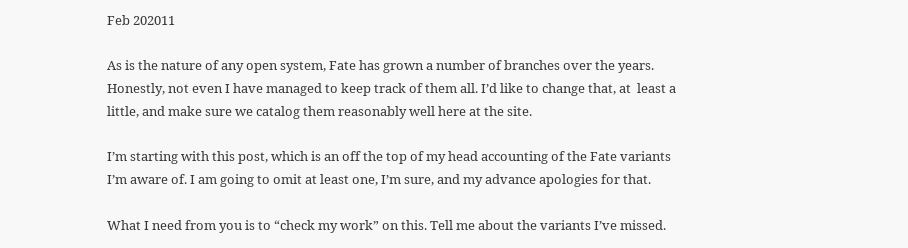Feb 202011

As is the nature of any open system, Fate has grown a number of branches over the years. Honestly, not even I have managed to keep track of them all. I’d like to change that, at  least a little, and make sure we catalog them reasonably well here at the site.

I’m starting with this post, which is an off the top of my head accounting of the Fate variants I’m aware of. I am going to omit at least one, I’m sure, and my advance apologies for that.

What I need from you is to “check my work” on this. Tell me about the variants I’ve missed.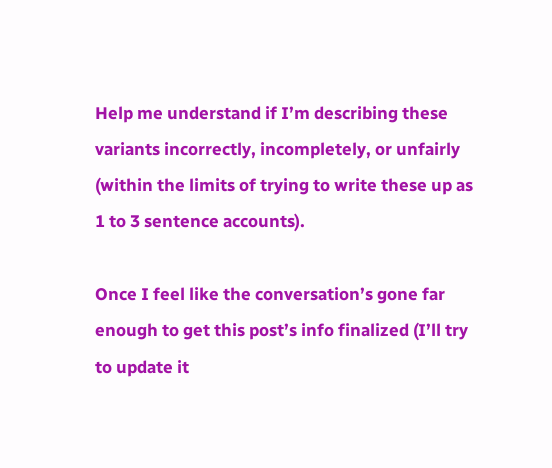Help me understand if I’m describing these variants incorrectly, incompletely, or unfairly (within the limits of trying to write these up as 1 to 3 sentence accounts).

Once I feel like the conversation’s gone far enough to get this post’s info finalized (I’ll try to update it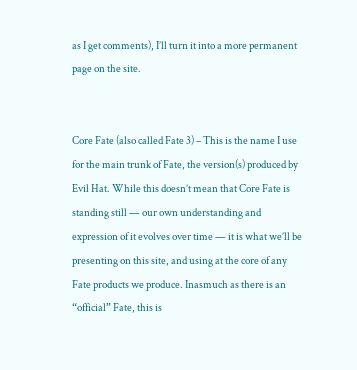as I get comments), I’ll turn it into a more permanent page on the site.


Core Fate (also called Fate 3) – This is the name I use for the main trunk of Fate, the version(s) produced by Evil Hat. While this doesn’t mean that Core Fate is standing still — our own understanding and expression of it evolves over time — it is what we’ll be presenting on this site, and using at the core of any Fate products we produce. Inasmuch as there is an “official” Fate, this is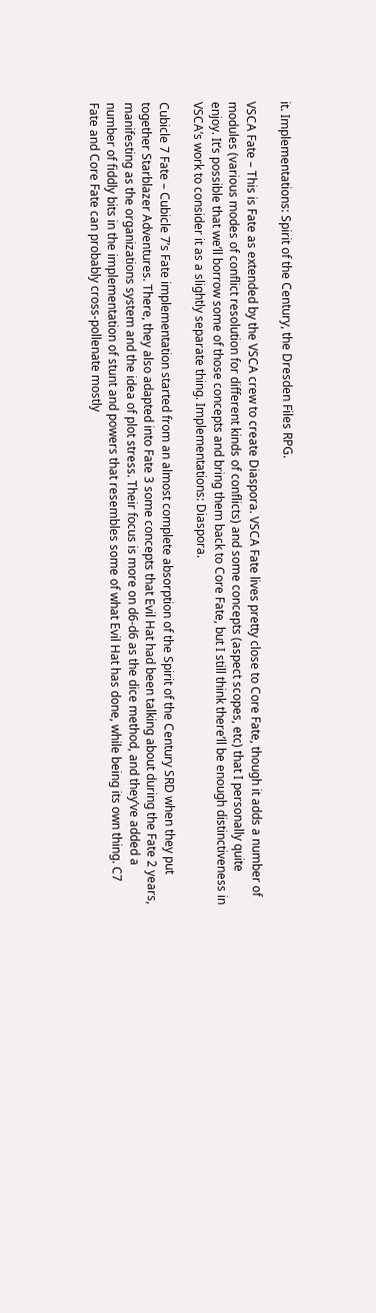it. Implementations: Spirit of the Century, the Dresden Files RPG.

VSCA Fate – This is Fate as extended by the VSCA crew to create Diaspora. VSCA Fate lives pretty close to Core Fate, though it adds a number of modules (various modes of conflict resolution for different kinds of conflicts) and some concepts (aspect scopes, etc) that I personally quite enjoy. It’s possible that we’ll borrow some of those concepts and bring them back to Core Fate, but I still think there’ll be enough distinctiveness in VSCA’s work to consider it as a slightly separate thing. Implementations: Diaspora.

Cubicle 7 Fate – Cubicle 7’s Fate implementation started from an almost complete absorption of the Spirit of the Century SRD when they put together Starblazer Adventures. There, they also adapted into Fate 3 some concepts that Evil Hat had been talking about during the Fate 2 years, manifesting as the organizations system and the idea of plot stress. Their focus is more on d6-d6 as the dice method, and they’ve added a number of fiddly bits in the implementation of stunt and powers that resembles some of what Evil Hat has done, while being its own thing. C7 Fate and Core Fate can probably cross-pollenate mostly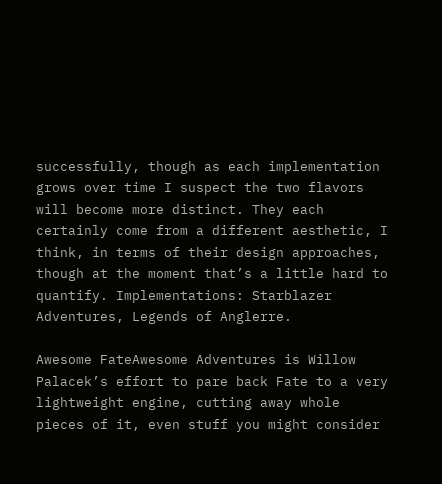successfully, though as each implementation grows over time I suspect the two flavors will become more distinct. They each certainly come from a different aesthetic, I think, in terms of their design approaches, though at the moment that’s a little hard to quantify. Implementations: Starblazer Adventures, Legends of Anglerre.

Awesome FateAwesome Adventures is Willow Palacek’s effort to pare back Fate to a very lightweight engine, cutting away whole pieces of it, even stuff you might consider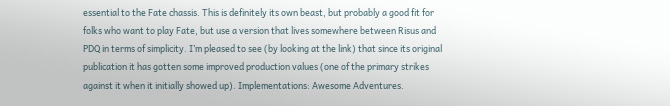essential to the Fate chassis. This is definitely its own beast, but probably a good fit for folks who want to play Fate, but use a version that lives somewhere between Risus and PDQ in terms of simplicity. I’m pleased to see (by looking at the link) that since its original publication it has gotten some improved production values (one of the primary strikes against it when it initially showed up). Implementations: Awesome Adventures.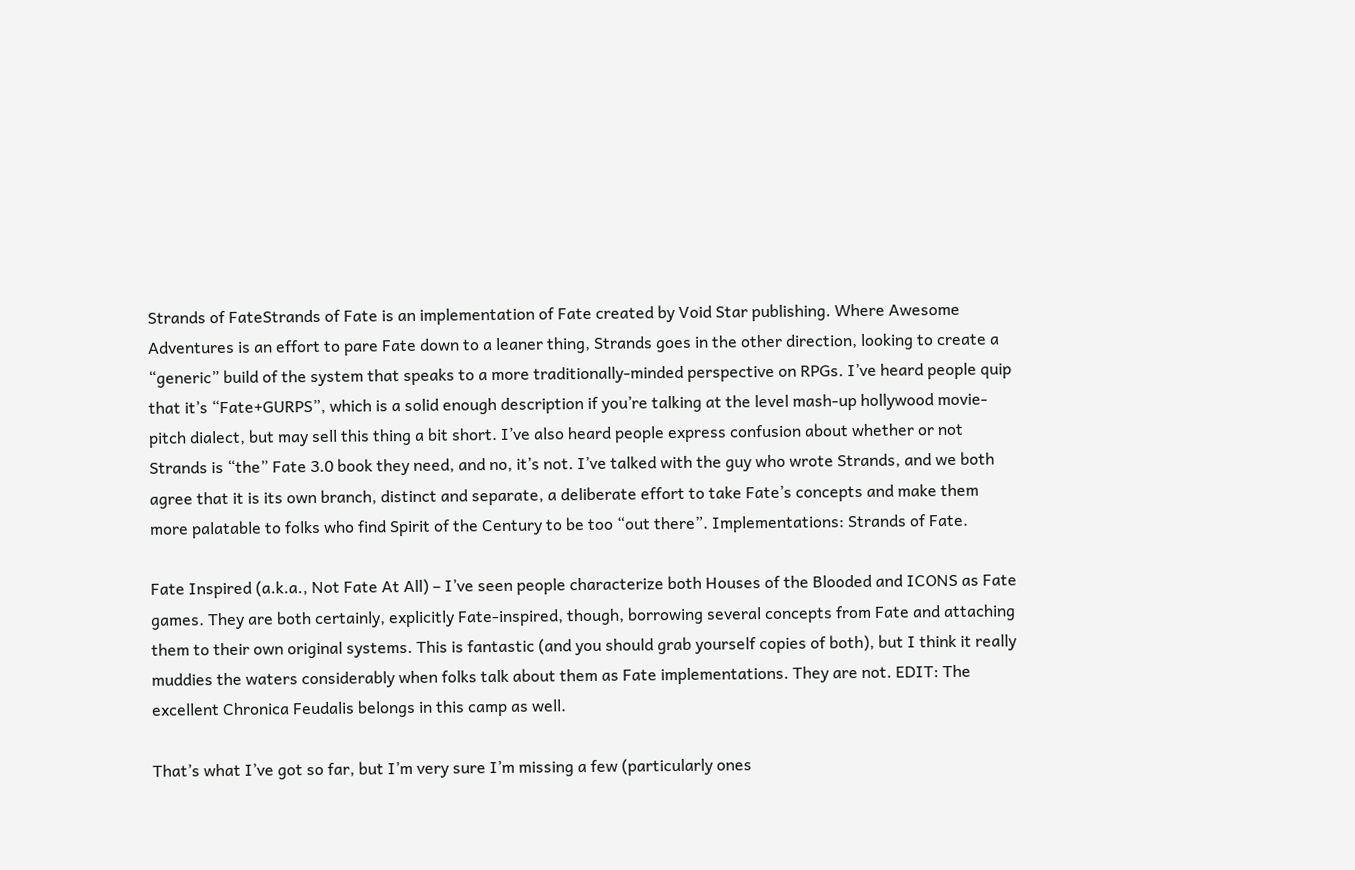Strands of FateStrands of Fate is an implementation of Fate created by Void Star publishing. Where Awesome Adventures is an effort to pare Fate down to a leaner thing, Strands goes in the other direction, looking to create a “generic” build of the system that speaks to a more traditionally-minded perspective on RPGs. I’ve heard people quip that it’s “Fate+GURPS”, which is a solid enough description if you’re talking at the level mash-up hollywood movie-pitch dialect, but may sell this thing a bit short. I’ve also heard people express confusion about whether or not Strands is “the” Fate 3.0 book they need, and no, it’s not. I’ve talked with the guy who wrote Strands, and we both agree that it is its own branch, distinct and separate, a deliberate effort to take Fate’s concepts and make them more palatable to folks who find Spirit of the Century to be too “out there”. Implementations: Strands of Fate.

Fate Inspired (a.k.a., Not Fate At All) – I’ve seen people characterize both Houses of the Blooded and ICONS as Fate games. They are both certainly, explicitly Fate-inspired, though, borrowing several concepts from Fate and attaching them to their own original systems. This is fantastic (and you should grab yourself copies of both), but I think it really muddies the waters considerably when folks talk about them as Fate implementations. They are not. EDIT: The excellent Chronica Feudalis belongs in this camp as well.

That’s what I’ve got so far, but I’m very sure I’m missing a few (particularly ones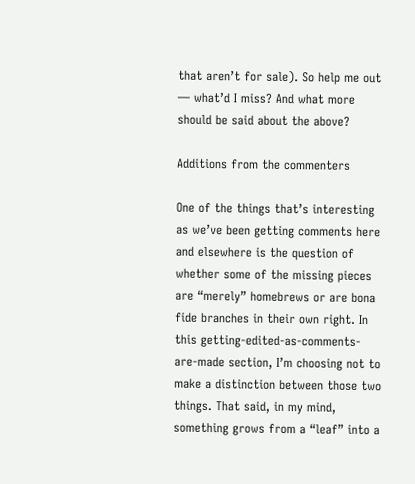that aren’t for sale). So help me out — what’d I miss? And what more should be said about the above?

Additions from the commenters

One of the things that’s interesting as we’ve been getting comments here and elsewhere is the question of whether some of the missing pieces are “merely” homebrews or are bona fide branches in their own right. In this getting-edited-as-comments-are-made section, I’m choosing not to make a distinction between those two things. That said, in my mind, something grows from a “leaf” into a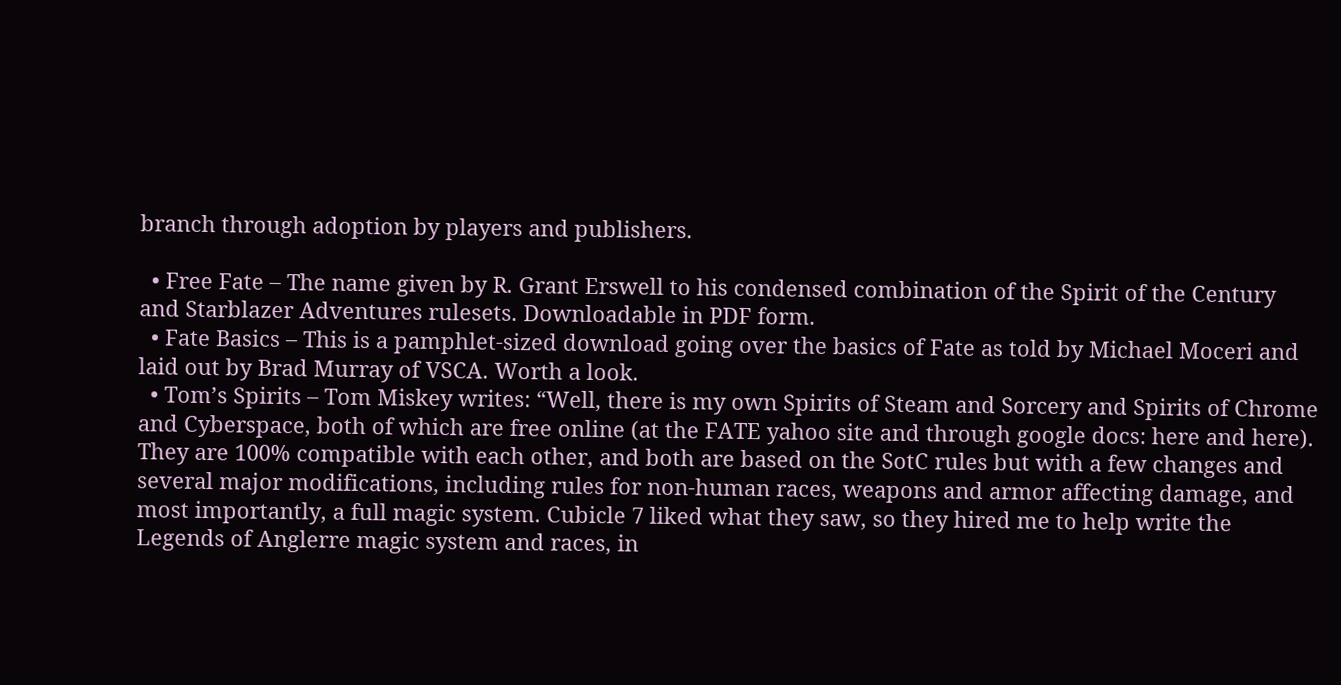branch through adoption by players and publishers.

  • Free Fate – The name given by R. Grant Erswell to his condensed combination of the Spirit of the Century and Starblazer Adventures rulesets. Downloadable in PDF form.
  • Fate Basics – This is a pamphlet-sized download going over the basics of Fate as told by Michael Moceri and laid out by Brad Murray of VSCA. Worth a look.
  • Tom’s Spirits – Tom Miskey writes: “Well, there is my own Spirits of Steam and Sorcery and Spirits of Chrome and Cyberspace, both of which are free online (at the FATE yahoo site and through google docs: here and here). They are 100% compatible with each other, and both are based on the SotC rules but with a few changes and several major modifications, including rules for non-human races, weapons and armor affecting damage, and most importantly, a full magic system. Cubicle 7 liked what they saw, so they hired me to help write the Legends of Anglerre magic system and races, in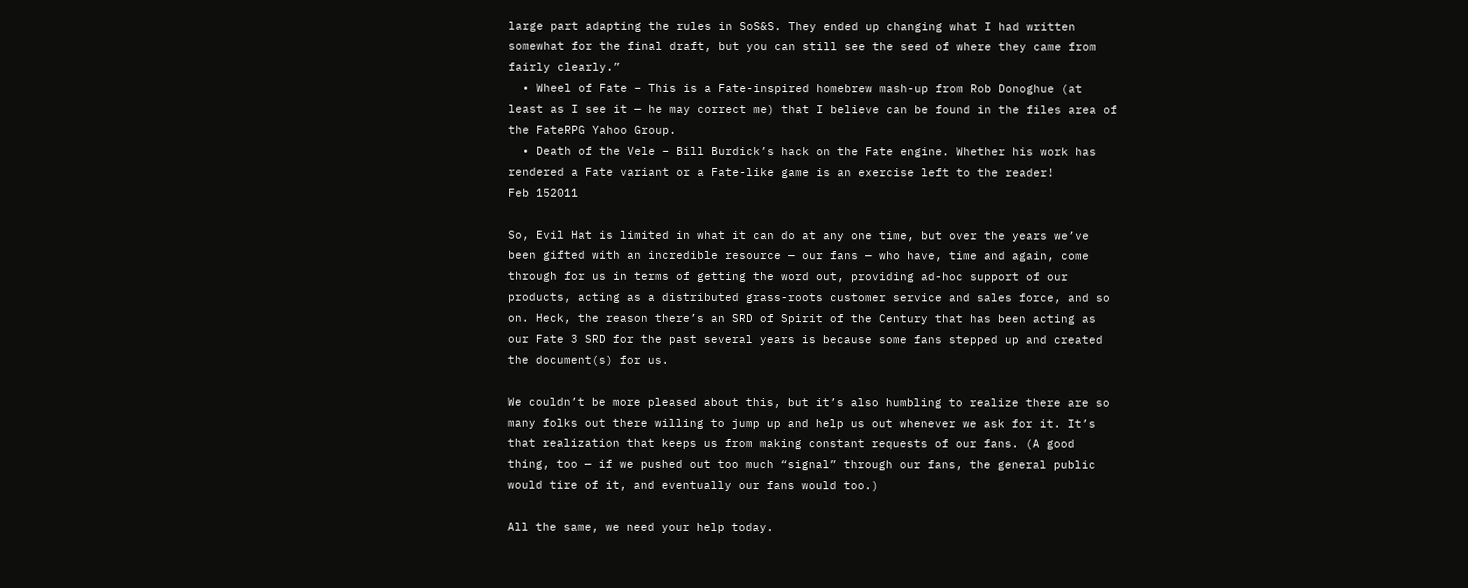large part adapting the rules in SoS&S. They ended up changing what I had written somewhat for the final draft, but you can still see the seed of where they came from fairly clearly.”
  • Wheel of Fate – This is a Fate-inspired homebrew mash-up from Rob Donoghue (at least as I see it — he may correct me) that I believe can be found in the files area of the FateRPG Yahoo Group.
  • Death of the Vele – Bill Burdick’s hack on the Fate engine. Whether his work has rendered a Fate variant or a Fate-like game is an exercise left to the reader!
Feb 152011

So, Evil Hat is limited in what it can do at any one time, but over the years we’ve been gifted with an incredible resource — our fans — who have, time and again, come through for us in terms of getting the word out, providing ad-hoc support of our products, acting as a distributed grass-roots customer service and sales force, and so on. Heck, the reason there’s an SRD of Spirit of the Century that has been acting as our Fate 3 SRD for the past several years is because some fans stepped up and created the document(s) for us.

We couldn’t be more pleased about this, but it’s also humbling to realize there are so many folks out there willing to jump up and help us out whenever we ask for it. It’s that realization that keeps us from making constant requests of our fans. (A good thing, too — if we pushed out too much “signal” through our fans, the general public would tire of it, and eventually our fans would too.)

All the same, we need your help today.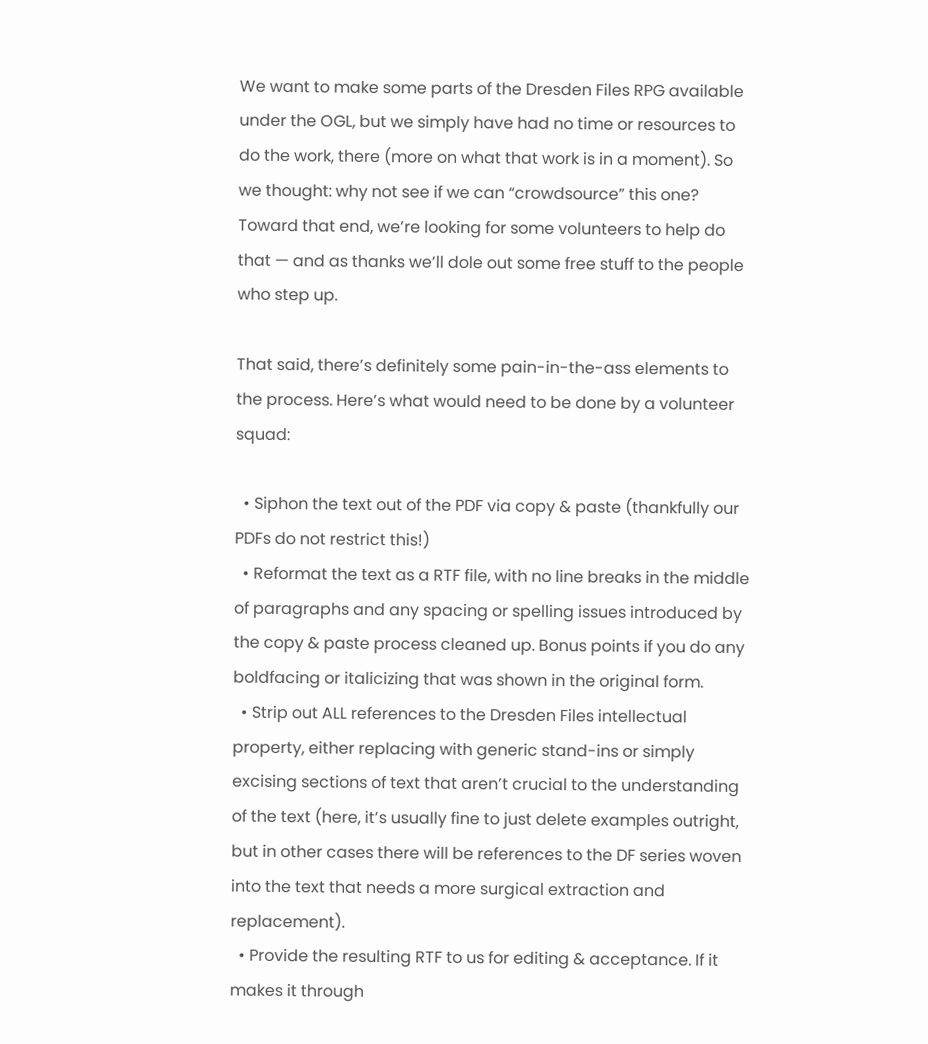We want to make some parts of the Dresden Files RPG available under the OGL, but we simply have had no time or resources to do the work, there (more on what that work is in a moment). So we thought: why not see if we can “crowdsource” this one? Toward that end, we’re looking for some volunteers to help do that — and as thanks we’ll dole out some free stuff to the people who step up.

That said, there’s definitely some pain-in-the-ass elements to the process. Here’s what would need to be done by a volunteer squad:

  • Siphon the text out of the PDF via copy & paste (thankfully our PDFs do not restrict this!)
  • Reformat the text as a RTF file, with no line breaks in the middle of paragraphs and any spacing or spelling issues introduced by the copy & paste process cleaned up. Bonus points if you do any boldfacing or italicizing that was shown in the original form.
  • Strip out ALL references to the Dresden Files intellectual property, either replacing with generic stand-ins or simply excising sections of text that aren’t crucial to the understanding of the text (here, it’s usually fine to just delete examples outright, but in other cases there will be references to the DF series woven into the text that needs a more surgical extraction and replacement).
  • Provide the resulting RTF to us for editing & acceptance. If it makes it through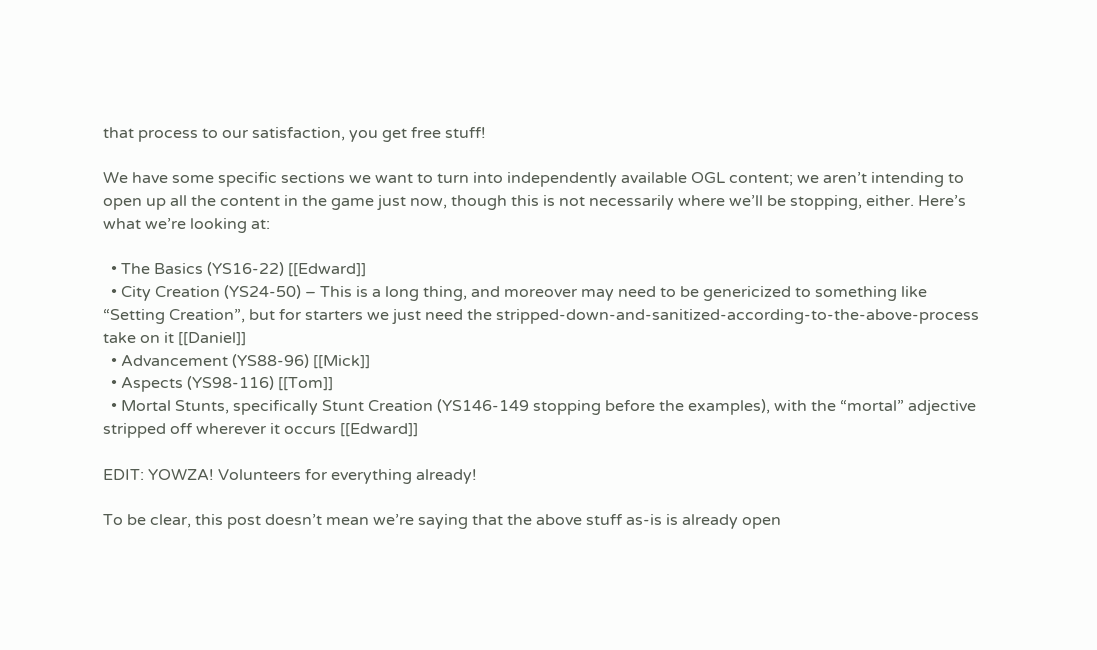that process to our satisfaction, you get free stuff!

We have some specific sections we want to turn into independently available OGL content; we aren’t intending to open up all the content in the game just now, though this is not necessarily where we’ll be stopping, either. Here’s what we’re looking at:

  • The Basics (YS16-22) [[Edward]]
  • City Creation (YS24-50) – This is a long thing, and moreover may need to be genericized to something like “Setting Creation”, but for starters we just need the stripped-down-and-sanitized-according-to-the-above-process take on it [[Daniel]]
  • Advancement (YS88-96) [[Mick]]
  • Aspects (YS98-116) [[Tom]]
  • Mortal Stunts, specifically Stunt Creation (YS146-149 stopping before the examples), with the “mortal” adjective stripped off wherever it occurs [[Edward]]

EDIT: YOWZA! Volunteers for everything already!

To be clear, this post doesn’t mean we’re saying that the above stuff as-is is already open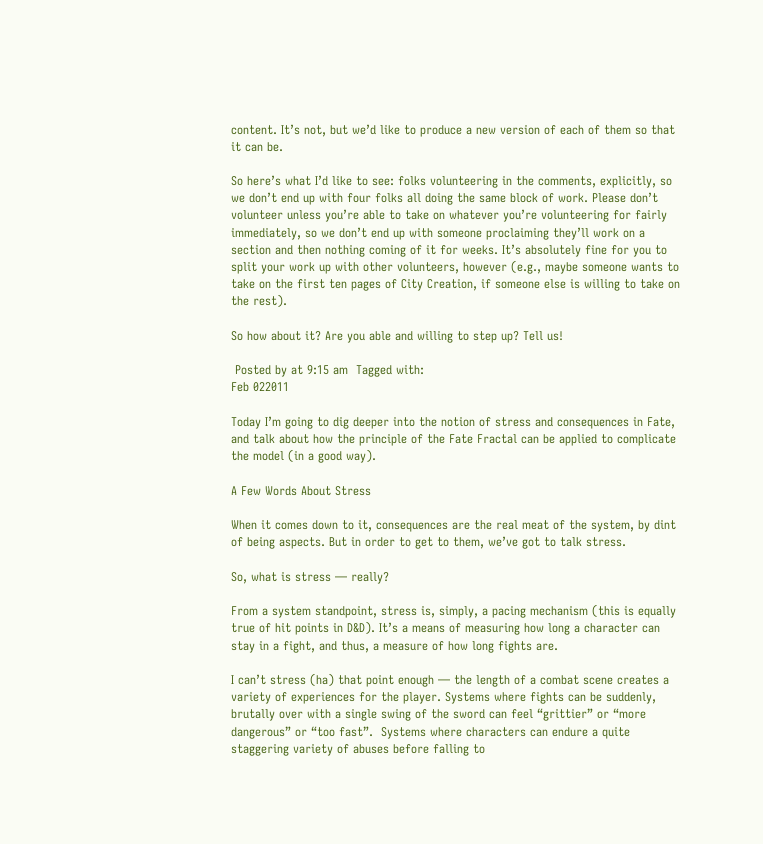content. It’s not, but we’d like to produce a new version of each of them so that it can be.

So here’s what I’d like to see: folks volunteering in the comments, explicitly, so we don’t end up with four folks all doing the same block of work. Please don’t volunteer unless you’re able to take on whatever you’re volunteering for fairly immediately, so we don’t end up with someone proclaiming they’ll work on a section and then nothing coming of it for weeks. It’s absolutely fine for you to split your work up with other volunteers, however (e.g., maybe someone wants to take on the first ten pages of City Creation, if someone else is willing to take on the rest).

So how about it? Are you able and willing to step up? Tell us!

 Posted by at 9:15 am  Tagged with:
Feb 022011

Today I’m going to dig deeper into the notion of stress and consequences in Fate, and talk about how the principle of the Fate Fractal can be applied to complicate the model (in a good way).

A Few Words About Stress

When it comes down to it, consequences are the real meat of the system, by dint of being aspects. But in order to get to them, we’ve got to talk stress.

So, what is stress — really?

From a system standpoint, stress is, simply, a pacing mechanism (this is equally true of hit points in D&D). It’s a means of measuring how long a character can stay in a fight, and thus, a measure of how long fights are.

I can’t stress (ha) that point enough — the length of a combat scene creates a variety of experiences for the player. Systems where fights can be suddenly, brutally over with a single swing of the sword can feel “grittier” or “more dangerous” or “too fast”.  Systems where characters can endure a quite staggering variety of abuses before falling to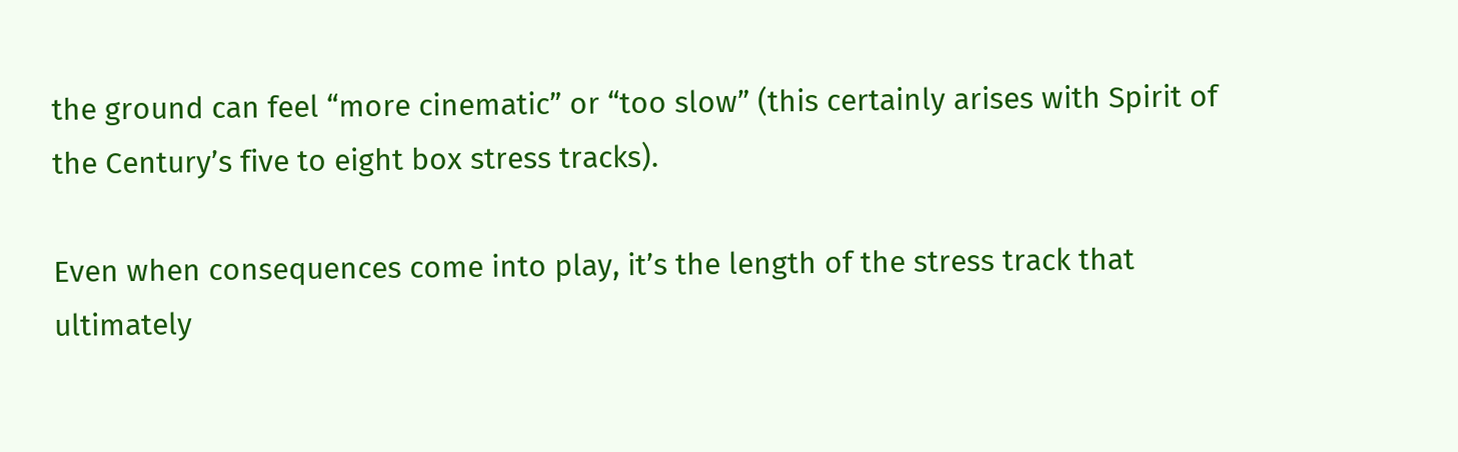the ground can feel “more cinematic” or “too slow” (this certainly arises with Spirit of the Century’s five to eight box stress tracks).

Even when consequences come into play, it’s the length of the stress track that ultimately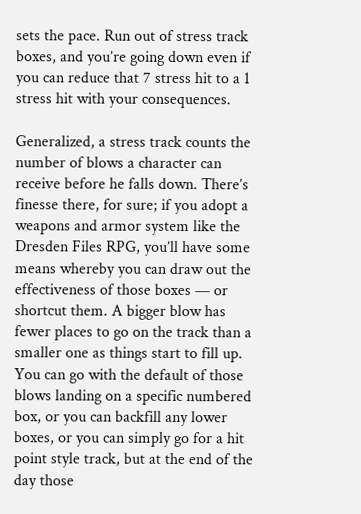sets the pace. Run out of stress track boxes, and you’re going down even if you can reduce that 7 stress hit to a 1 stress hit with your consequences.

Generalized, a stress track counts the number of blows a character can receive before he falls down. There’s finesse there, for sure; if you adopt a weapons and armor system like the Dresden Files RPG, you’ll have some means whereby you can draw out the effectiveness of those boxes — or shortcut them. A bigger blow has fewer places to go on the track than a smaller one as things start to fill up. You can go with the default of those blows landing on a specific numbered box, or you can backfill any lower boxes, or you can simply go for a hit point style track, but at the end of the day those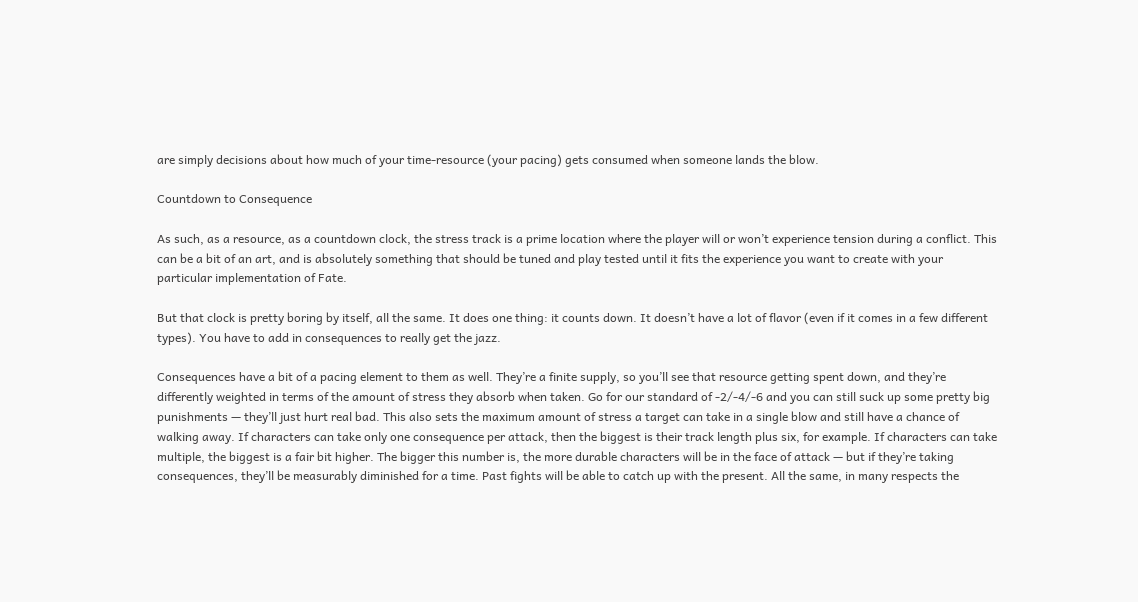are simply decisions about how much of your time-resource (your pacing) gets consumed when someone lands the blow.

Countdown to Consequence

As such, as a resource, as a countdown clock, the stress track is a prime location where the player will or won’t experience tension during a conflict. This can be a bit of an art, and is absolutely something that should be tuned and play tested until it fits the experience you want to create with your particular implementation of Fate.

But that clock is pretty boring by itself, all the same. It does one thing: it counts down. It doesn’t have a lot of flavor (even if it comes in a few different types). You have to add in consequences to really get the jazz.

Consequences have a bit of a pacing element to them as well. They’re a finite supply, so you’ll see that resource getting spent down, and they’re differently weighted in terms of the amount of stress they absorb when taken. Go for our standard of -2/-4/-6 and you can still suck up some pretty big punishments — they’ll just hurt real bad. This also sets the maximum amount of stress a target can take in a single blow and still have a chance of walking away. If characters can take only one consequence per attack, then the biggest is their track length plus six, for example. If characters can take multiple, the biggest is a fair bit higher. The bigger this number is, the more durable characters will be in the face of attack — but if they’re taking consequences, they’ll be measurably diminished for a time. Past fights will be able to catch up with the present. All the same, in many respects the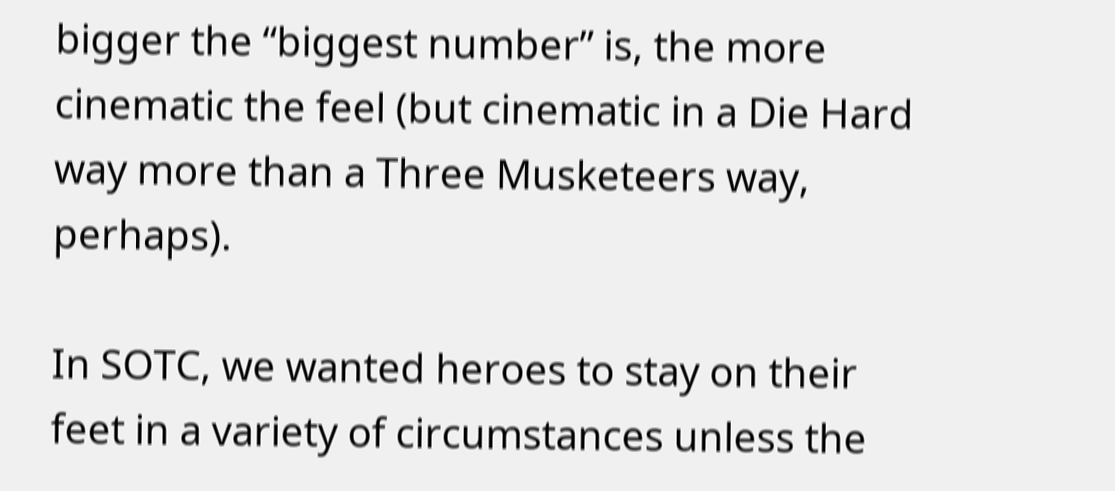bigger the “biggest number” is, the more cinematic the feel (but cinematic in a Die Hard way more than a Three Musketeers way, perhaps).

In SOTC, we wanted heroes to stay on their feet in a variety of circumstances unless the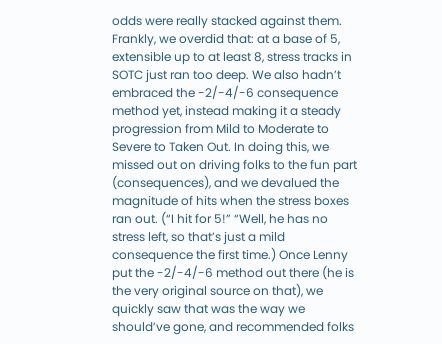odds were really stacked against them. Frankly, we overdid that: at a base of 5, extensible up to at least 8, stress tracks in SOTC just ran too deep. We also hadn’t embraced the -2/-4/-6 consequence method yet, instead making it a steady progression from Mild to Moderate to Severe to Taken Out. In doing this, we missed out on driving folks to the fun part (consequences), and we devalued the magnitude of hits when the stress boxes ran out. (“I hit for 5!” “Well, he has no stress left, so that’s just a mild consequence the first time.) Once Lenny put the -2/-4/-6 method out there (he is the very original source on that), we quickly saw that was the way we should’ve gone, and recommended folks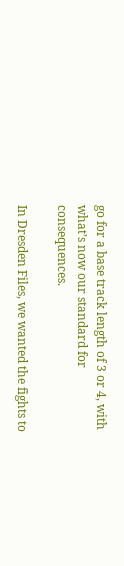go for a base track length of 3 or 4, with what’s now our standard for consequences.

In Dresden Files, we wanted the fights to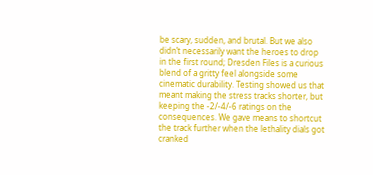be scary, sudden, and brutal. But we also didn’t necessarily want the heroes to drop in the first round; Dresden Files is a curious blend of a gritty feel alongside some cinematic durability. Testing showed us that meant making the stress tracks shorter, but keeping the -2/-4/-6 ratings on the consequences. We gave means to shortcut the track further when the lethality dials got cranked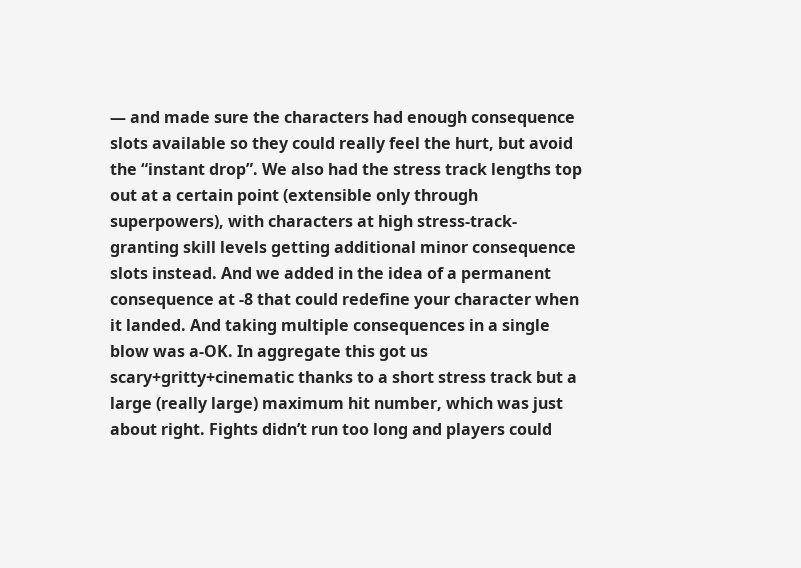— and made sure the characters had enough consequence slots available so they could really feel the hurt, but avoid the “instant drop”. We also had the stress track lengths top out at a certain point (extensible only through superpowers), with characters at high stress-track-granting skill levels getting additional minor consequence slots instead. And we added in the idea of a permanent consequence at -8 that could redefine your character when it landed. And taking multiple consequences in a single blow was a-OK. In aggregate this got us scary+gritty+cinematic thanks to a short stress track but a large (really large) maximum hit number, which was just about right. Fights didn’t run too long and players could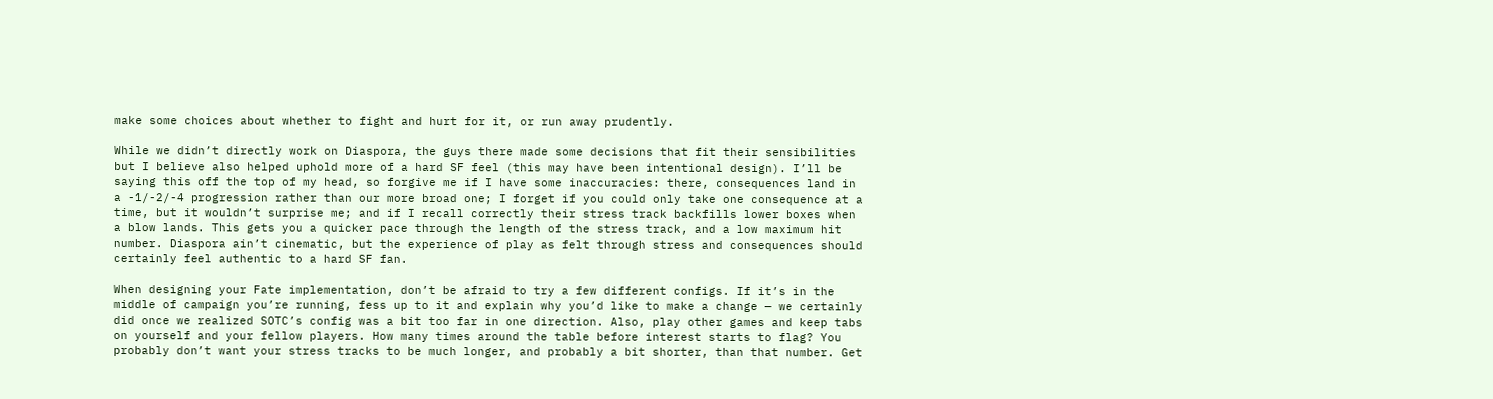make some choices about whether to fight and hurt for it, or run away prudently.

While we didn’t directly work on Diaspora, the guys there made some decisions that fit their sensibilities but I believe also helped uphold more of a hard SF feel (this may have been intentional design). I’ll be saying this off the top of my head, so forgive me if I have some inaccuracies: there, consequences land in a -1/-2/-4 progression rather than our more broad one; I forget if you could only take one consequence at a time, but it wouldn’t surprise me; and if I recall correctly their stress track backfills lower boxes when a blow lands. This gets you a quicker pace through the length of the stress track, and a low maximum hit number. Diaspora ain’t cinematic, but the experience of play as felt through stress and consequences should certainly feel authentic to a hard SF fan.

When designing your Fate implementation, don’t be afraid to try a few different configs. If it’s in the middle of campaign you’re running, fess up to it and explain why you’d like to make a change — we certainly did once we realized SOTC’s config was a bit too far in one direction. Also, play other games and keep tabs on yourself and your fellow players. How many times around the table before interest starts to flag? You probably don’t want your stress tracks to be much longer, and probably a bit shorter, than that number. Get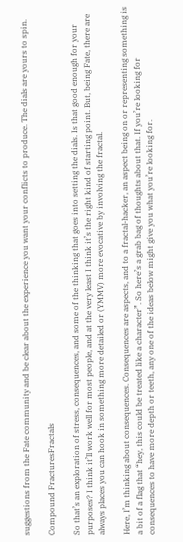suggestions from the Fate community and be clear about the experience you want your conflicts to produce. The dials are yours to spin.

Compound FracturesFractals

So that’s an exploration of stress, consequences, and some of the thinking that goes into setting the dials. Is that good enough for your purposes? I think it’ll work well for most people, and at the very least I think it’s the right kind of starting point. But, being Fate, there are always places you can hook in something more detailed or (YMMV) more evocative by involving the fractal.

Here, I’m thinking about consequences. Consequences are aspects, and to a fractal-hacker, an aspect being on or representing something is a bit of a flag that “hey, this could be treated like a character”. So here’s a grab bag of thoughts about that. If you’re looking for consequences to have more depth or teeth, any one of the ideas below might give you what you’re looking for.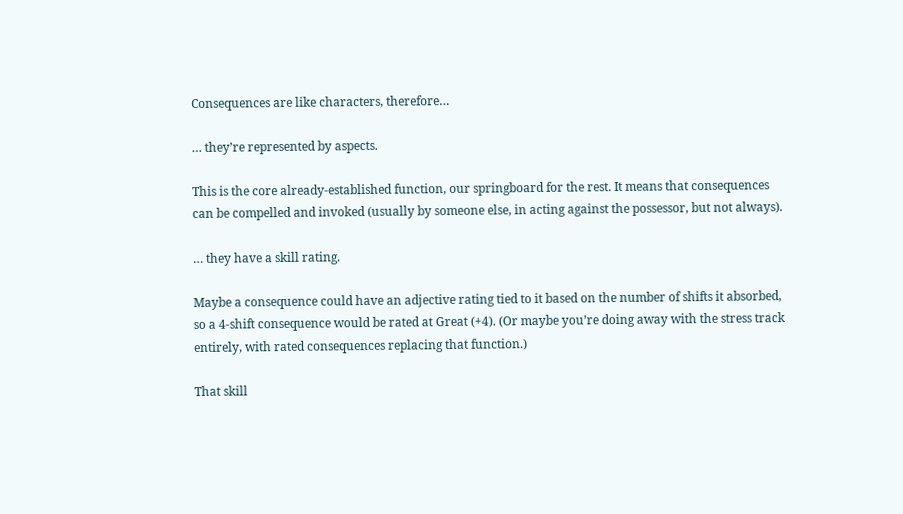Consequences are like characters, therefore…

… they’re represented by aspects.

This is the core already-established function, our springboard for the rest. It means that consequences can be compelled and invoked (usually by someone else, in acting against the possessor, but not always).

… they have a skill rating.

Maybe a consequence could have an adjective rating tied to it based on the number of shifts it absorbed, so a 4-shift consequence would be rated at Great (+4). (Or maybe you’re doing away with the stress track entirely, with rated consequences replacing that function.)

That skill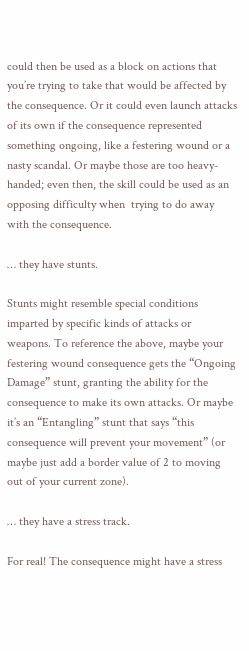could then be used as a block on actions that you’re trying to take that would be affected by the consequence. Or it could even launch attacks of its own if the consequence represented something ongoing, like a festering wound or a nasty scandal. Or maybe those are too heavy-handed; even then, the skill could be used as an opposing difficulty when  trying to do away with the consequence.

… they have stunts.

Stunts might resemble special conditions imparted by specific kinds of attacks or weapons. To reference the above, maybe your festering wound consequence gets the “Ongoing Damage” stunt, granting the ability for the consequence to make its own attacks. Or maybe it’s an “Entangling” stunt that says “this consequence will prevent your movement” (or maybe just add a border value of 2 to moving out of your current zone).

… they have a stress track.

For real! The consequence might have a stress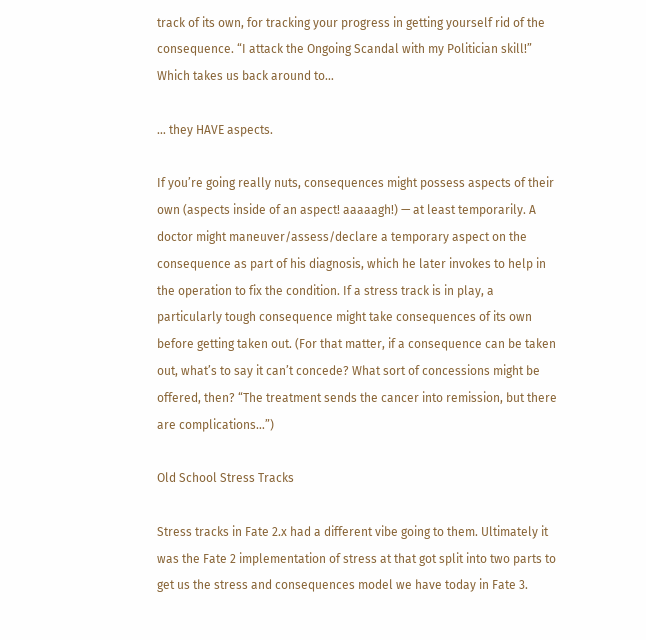track of its own, for tracking your progress in getting yourself rid of the consequence. “I attack the Ongoing Scandal with my Politician skill!” Which takes us back around to…

… they HAVE aspects.

If you’re going really nuts, consequences might possess aspects of their own (aspects inside of an aspect! aaaaagh!) — at least temporarily. A doctor might maneuver/assess/declare a temporary aspect on the consequence as part of his diagnosis, which he later invokes to help in the operation to fix the condition. If a stress track is in play, a particularly tough consequence might take consequences of its own before getting taken out. (For that matter, if a consequence can be taken out, what’s to say it can’t concede? What sort of concessions might be offered, then? “The treatment sends the cancer into remission, but there are complications…”)

Old School Stress Tracks

Stress tracks in Fate 2.x had a different vibe going to them. Ultimately it was the Fate 2 implementation of stress at that got split into two parts to get us the stress and consequences model we have today in Fate 3.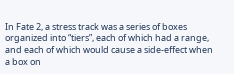In Fate 2, a stress track was a series of boxes organized into “tiers”, each of which had a range, and each of which would cause a side-effect when a box on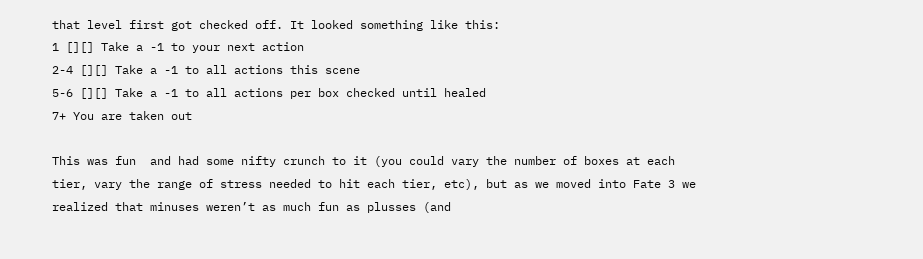that level first got checked off. It looked something like this:
1 [][] Take a -1 to your next action
2-4 [][] Take a -1 to all actions this scene
5-6 [][] Take a -1 to all actions per box checked until healed
7+ You are taken out

This was fun  and had some nifty crunch to it (you could vary the number of boxes at each tier, vary the range of stress needed to hit each tier, etc), but as we moved into Fate 3 we realized that minuses weren’t as much fun as plusses (and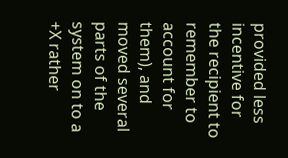provided less incentive for the recipient to remember to account for them), and moved several parts of the system on to a +X rather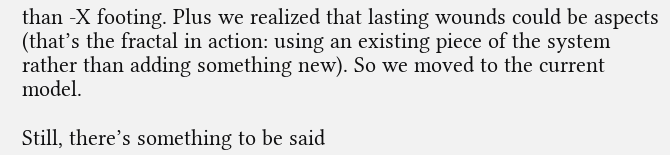than -X footing. Plus we realized that lasting wounds could be aspects (that’s the fractal in action: using an existing piece of the system rather than adding something new). So we moved to the current model.

Still, there’s something to be said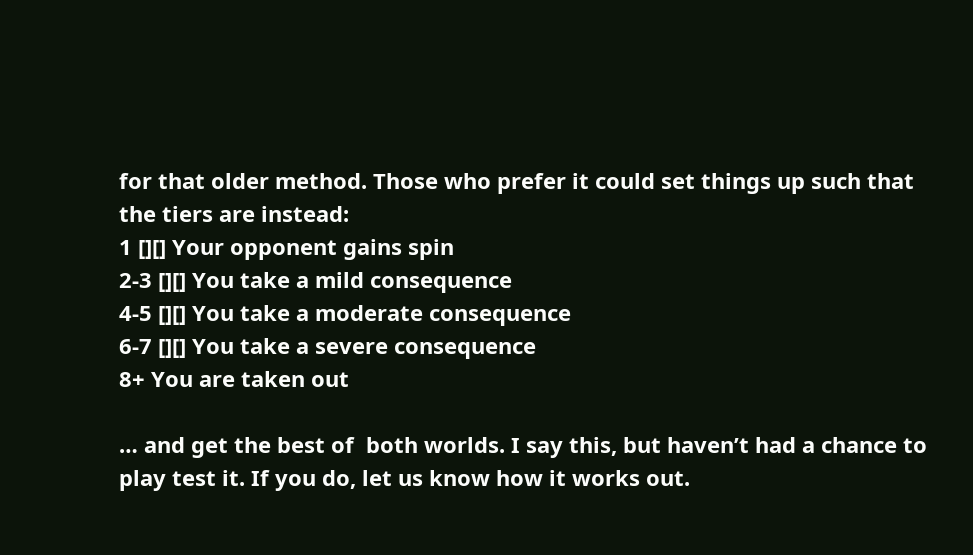for that older method. Those who prefer it could set things up such that the tiers are instead:
1 [][] Your opponent gains spin
2-3 [][] You take a mild consequence
4-5 [][] You take a moderate consequence
6-7 [][] You take a severe consequence
8+ You are taken out

… and get the best of  both worlds. I say this, but haven’t had a chance to play test it. If you do, let us know how it works out.